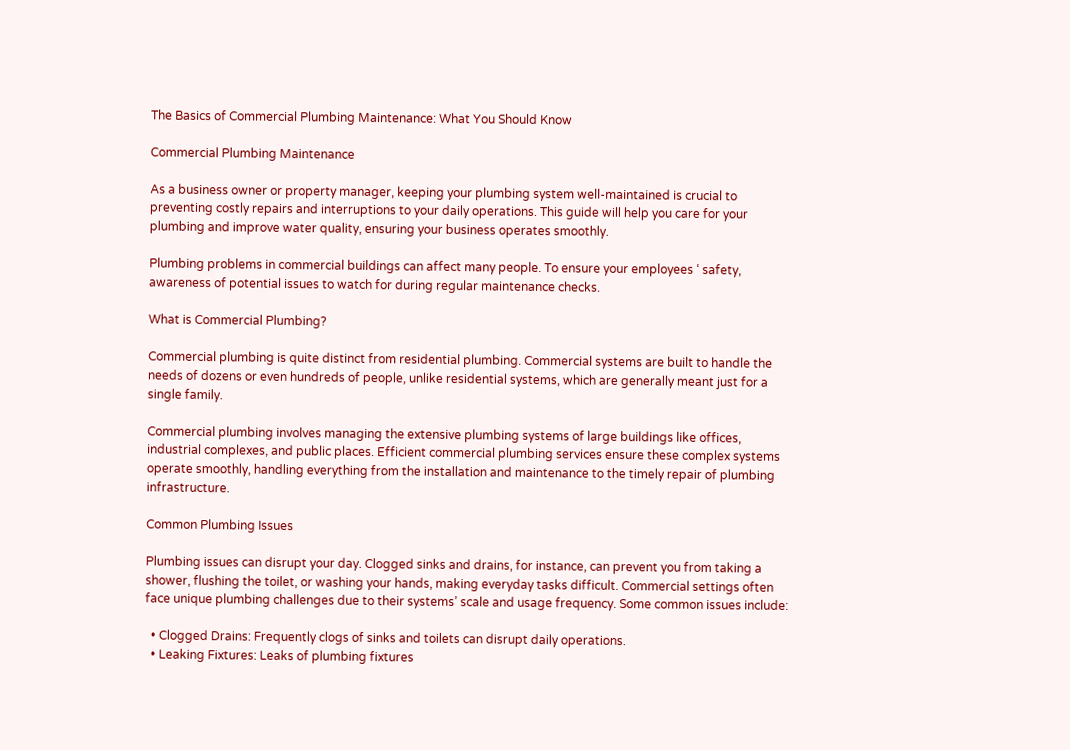The Basics of Commercial Plumbing Maintenance: What You Should Know

Commercial Plumbing Maintenance

As a business owner or property manager, keeping your plumbing system well-maintained is crucial to preventing costly repairs and interruptions to your daily operations. This guide will help you care for your plumbing and improve water quality, ensuring your business operates smoothly.

Plumbing problems in commercial buildings can affect many people. To ensure your employees ‘ safety, awareness of potential issues to watch for during regular maintenance checks.

What is Commercial Plumbing?

Commercial plumbing is quite distinct from residential plumbing. Commercial systems are built to handle the needs of dozens or even hundreds of people, unlike residential systems, which are generally meant just for a single family.

Commercial plumbing involves managing the extensive plumbing systems of large buildings like offices, industrial complexes, and public places. Efficient commercial plumbing services ensure these complex systems operate smoothly, handling everything from the installation and maintenance to the timely repair of plumbing infrastructure.

Common Plumbing Issues

Plumbing issues can disrupt your day. Clogged sinks and drains, for instance, can prevent you from taking a shower, flushing the toilet, or washing your hands, making everyday tasks difficult. Commercial settings often face unique plumbing challenges due to their systems’ scale and usage frequency. Some common issues include:

  • Clogged Drains: Frequently clogs of sinks and toilets can disrupt daily operations.
  • Leaking Fixtures: Leaks of plumbing fixtures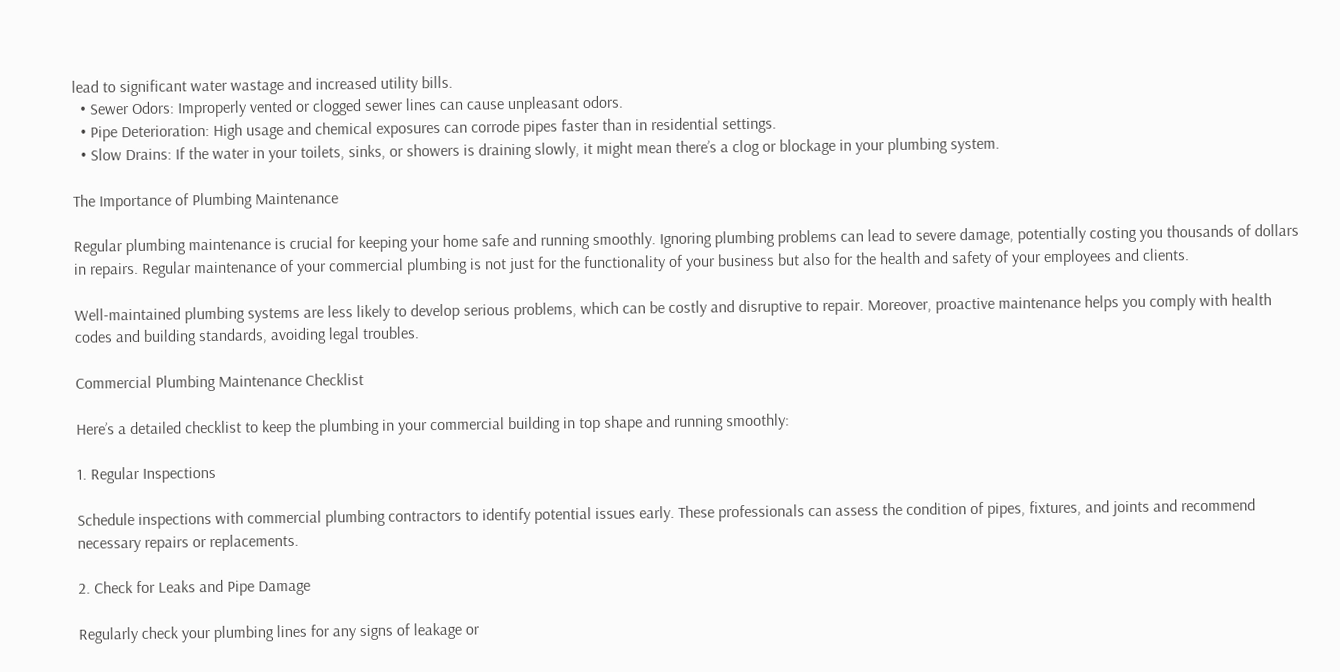lead to significant water wastage and increased utility bills.
  • Sewer Odors: Improperly vented or clogged sewer lines can cause unpleasant odors.
  • Pipe Deterioration: High usage and chemical exposures can corrode pipes faster than in residential settings.
  • Slow Drains: If the water in your toilets, sinks, or showers is draining slowly, it might mean there’s a clog or blockage in your plumbing system.

The Importance of Plumbing Maintenance

Regular plumbing maintenance is crucial for keeping your home safe and running smoothly. Ignoring plumbing problems can lead to severe damage, potentially costing you thousands of dollars in repairs. Regular maintenance of your commercial plumbing is not just for the functionality of your business but also for the health and safety of your employees and clients.

Well-maintained plumbing systems are less likely to develop serious problems, which can be costly and disruptive to repair. Moreover, proactive maintenance helps you comply with health codes and building standards, avoiding legal troubles.

Commercial Plumbing Maintenance Checklist

Here’s a detailed checklist to keep the plumbing in your commercial building in top shape and running smoothly:

1. Regular Inspections

Schedule inspections with commercial plumbing contractors to identify potential issues early. These professionals can assess the condition of pipes, fixtures, and joints and recommend necessary repairs or replacements.

2. Check for Leaks and Pipe Damage

Regularly check your plumbing lines for any signs of leakage or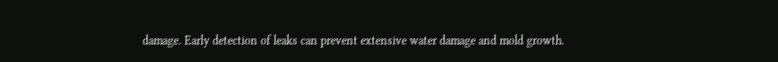damage. Early detection of leaks can prevent extensive water damage and mold growth.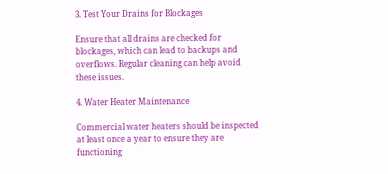3. Test Your Drains for Blockages

Ensure that all drains are checked for blockages, which can lead to backups and overflows. Regular cleaning can help avoid these issues.

4. Water Heater Maintenance

Commercial water heaters should be inspected at least once a year to ensure they are functioning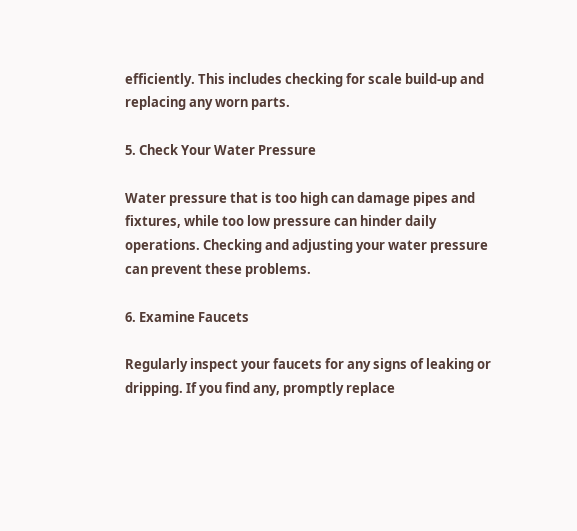efficiently. This includes checking for scale build-up and replacing any worn parts.

5. Check Your Water Pressure

Water pressure that is too high can damage pipes and fixtures, while too low pressure can hinder daily operations. Checking and adjusting your water pressure can prevent these problems.

6. Examine Faucets

Regularly inspect your faucets for any signs of leaking or dripping. If you find any, promptly replace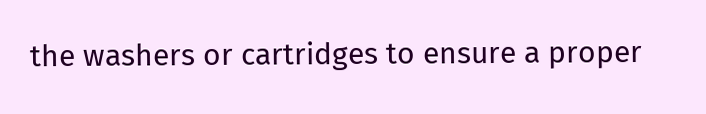the washers or cartridges to ensure a proper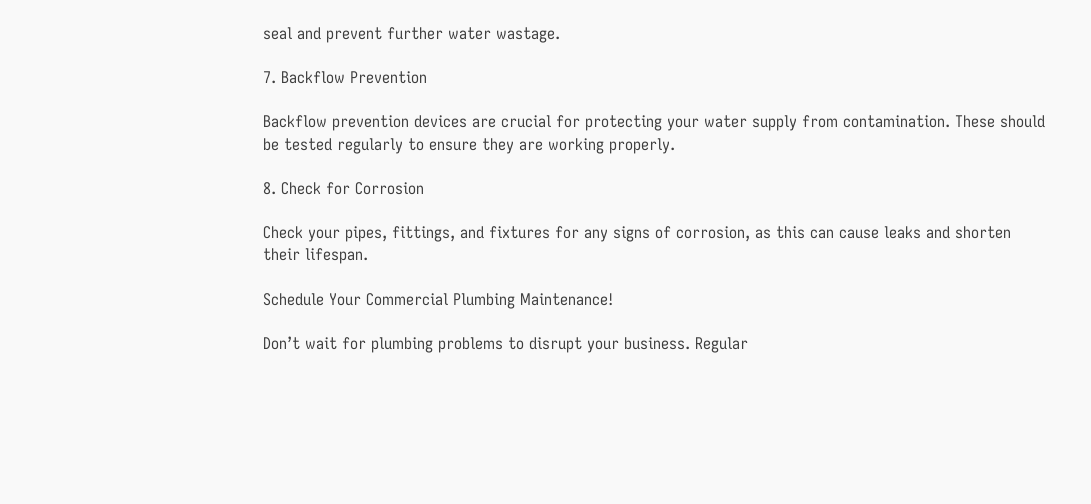seal and prevent further water wastage.

7. Backflow Prevention

Backflow prevention devices are crucial for protecting your water supply from contamination. These should be tested regularly to ensure they are working properly.

8. Check for Corrosion

Check your pipes, fittings, and fixtures for any signs of corrosion, as this can cause leaks and shorten their lifespan.

Schedule Your Commercial Plumbing Maintenance!

Don’t wait for plumbing problems to disrupt your business. Regular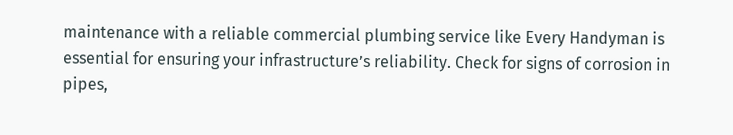maintenance with a reliable commercial plumbing service like Every Handyman is essential for ensuring your infrastructure’s reliability. Check for signs of corrosion in pipes,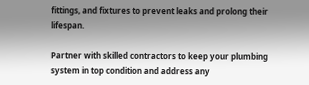fittings, and fixtures to prevent leaks and prolong their lifespan.

Partner with skilled contractors to keep your plumbing system in top condition and address any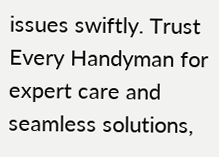issues swiftly. Trust Every Handyman for expert care and seamless solutions,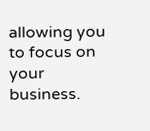allowing you to focus on your business.